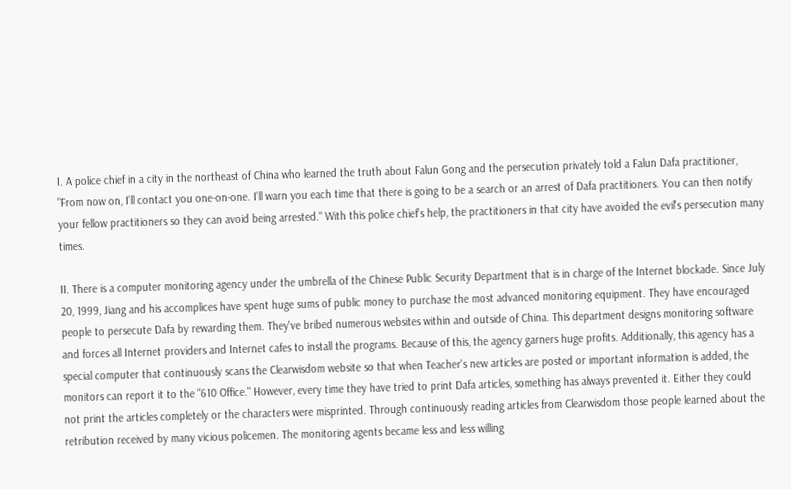I. A police chief in a city in the northeast of China who learned the truth about Falun Gong and the persecution privately told a Falun Dafa practitioner, "From now on, I'll contact you one-on-one. I'll warn you each time that there is going to be a search or an arrest of Dafa practitioners. You can then notify your fellow practitioners so they can avoid being arrested." With this police chief's help, the practitioners in that city have avoided the evil's persecution many times.

II. There is a computer monitoring agency under the umbrella of the Chinese Public Security Department that is in charge of the Internet blockade. Since July 20, 1999, Jiang and his accomplices have spent huge sums of public money to purchase the most advanced monitoring equipment. They have encouraged people to persecute Dafa by rewarding them. They've bribed numerous websites within and outside of China. This department designs monitoring software and forces all Internet providers and Internet cafes to install the programs. Because of this, the agency garners huge profits. Additionally, this agency has a special computer that continuously scans the Clearwisdom website so that when Teacher's new articles are posted or important information is added, the monitors can report it to the "610 Office." However, every time they have tried to print Dafa articles, something has always prevented it. Either they could not print the articles completely or the characters were misprinted. Through continuously reading articles from Clearwisdom those people learned about the retribution received by many vicious policemen. The monitoring agents became less and less willing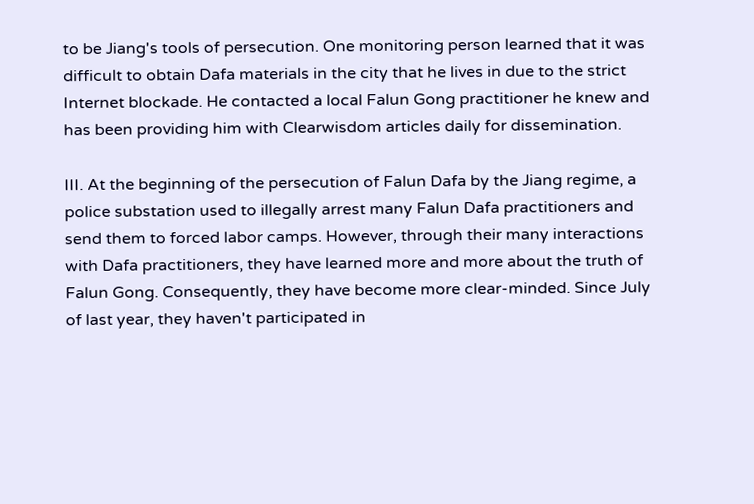to be Jiang's tools of persecution. One monitoring person learned that it was difficult to obtain Dafa materials in the city that he lives in due to the strict Internet blockade. He contacted a local Falun Gong practitioner he knew and has been providing him with Clearwisdom articles daily for dissemination.

III. At the beginning of the persecution of Falun Dafa by the Jiang regime, a police substation used to illegally arrest many Falun Dafa practitioners and send them to forced labor camps. However, through their many interactions with Dafa practitioners, they have learned more and more about the truth of Falun Gong. Consequently, they have become more clear-minded. Since July of last year, they haven't participated in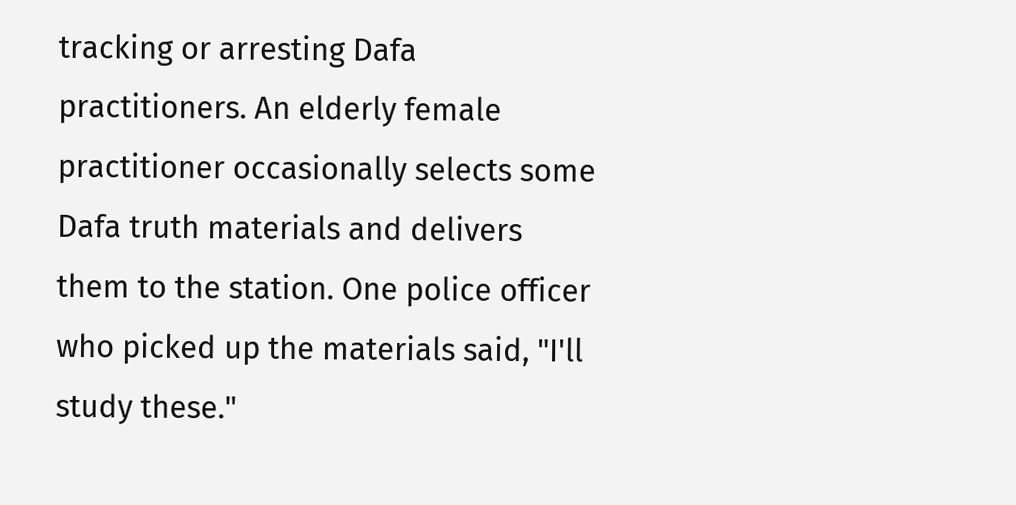tracking or arresting Dafa practitioners. An elderly female practitioner occasionally selects some Dafa truth materials and delivers them to the station. One police officer who picked up the materials said, "I'll study these."